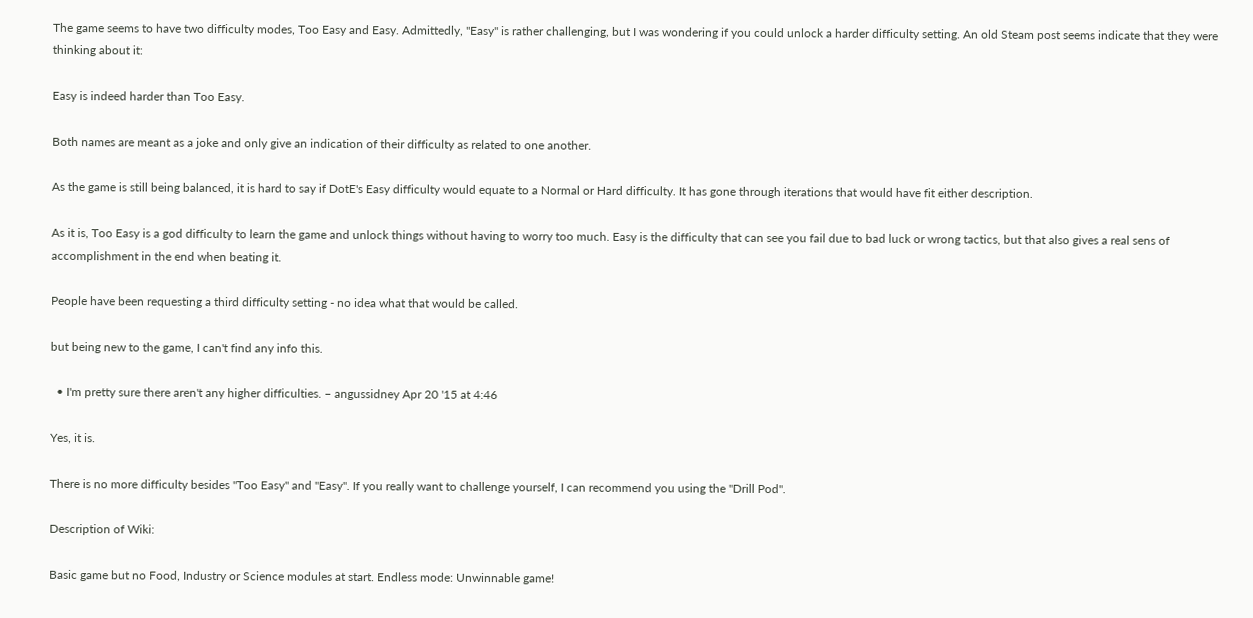The game seems to have two difficulty modes, Too Easy and Easy. Admittedly, "Easy" is rather challenging, but I was wondering if you could unlock a harder difficulty setting. An old Steam post seems indicate that they were thinking about it:

Easy is indeed harder than Too Easy.

Both names are meant as a joke and only give an indication of their difficulty as related to one another.

As the game is still being balanced, it is hard to say if DotE's Easy difficulty would equate to a Normal or Hard difficulty. It has gone through iterations that would have fit either description.

As it is, Too Easy is a god difficulty to learn the game and unlock things without having to worry too much. Easy is the difficulty that can see you fail due to bad luck or wrong tactics, but that also gives a real sens of accomplishment in the end when beating it.

People have been requesting a third difficulty setting - no idea what that would be called.

but being new to the game, I can't find any info this.

  • I'm pretty sure there aren't any higher difficulties. – angussidney Apr 20 '15 at 4:46

Yes, it is.

There is no more difficulty besides "Too Easy" and "Easy". If you really want to challenge yourself, I can recommend you using the "Drill Pod".

Description of Wiki:

Basic game but no Food, Industry or Science modules at start. Endless mode: Unwinnable game!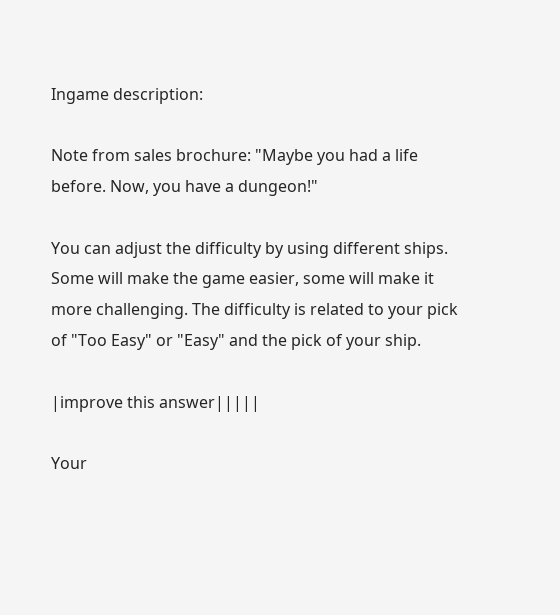Ingame description:

Note from sales brochure: "Maybe you had a life before. Now, you have a dungeon!"

You can adjust the difficulty by using different ships. Some will make the game easier, some will make it more challenging. The difficulty is related to your pick of "Too Easy" or "Easy" and the pick of your ship.

|improve this answer|||||

Your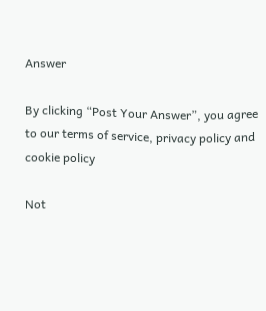Answer

By clicking “Post Your Answer”, you agree to our terms of service, privacy policy and cookie policy

Not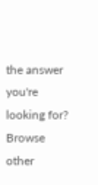the answer you're looking for? Browse other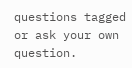questions tagged or ask your own question.